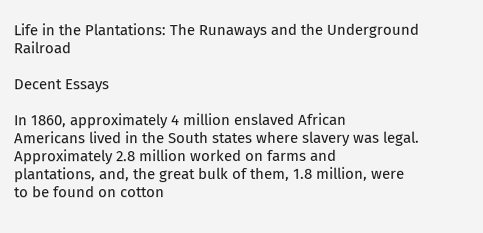Life in the Plantations: The Runaways and the Underground Railroad

Decent Essays

In 1860, approximately 4 million enslaved African Americans lived in the South states where slavery was legal. Approximately 2.8 million worked on farms and plantations, and, the great bulk of them, 1.8 million, were to be found on cotton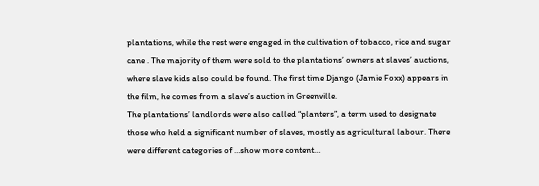plantations, while the rest were engaged in the cultivation of tobacco, rice and sugar cane . The majority of them were sold to the plantations’ owners at slaves’ auctions, where slave kids also could be found. The first time Django (Jamie Foxx) appears in the film, he comes from a slave’s auction in Greenville.
The plantations’ landlords were also called “planters”, a term used to designate those who held a significant number of slaves, mostly as agricultural labour. There were different categories of …show more content…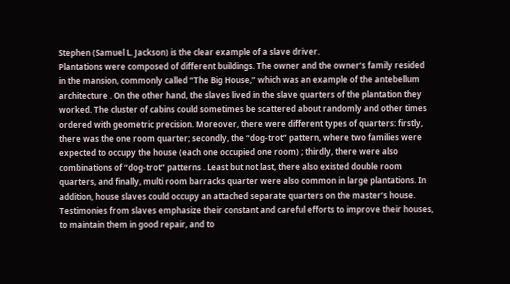Stephen (Samuel L. Jackson) is the clear example of a slave driver.
Plantations were composed of different buildings. The owner and the owner’s family resided in the mansion, commonly called “The Big House,” which was an example of the antebellum architecture . On the other hand, the slaves lived in the slave quarters of the plantation they worked. The cluster of cabins could sometimes be scattered about randomly and other times ordered with geometric precision. Moreover, there were different types of quarters: firstly, there was the one room quarter; secondly, the “dog-trot” pattern, where two families were expected to occupy the house (each one occupied one room) ; thirdly, there were also combinations of “dog-trot” patterns . Least but not last, there also existed double room quarters, and finally, multi room barracks quarter were also common in large plantations. In addition, house slaves could occupy an attached separate quarters on the master’s house.
Testimonies from slaves emphasize their constant and careful efforts to improve their houses, to maintain them in good repair, and to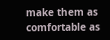make them as comfortable as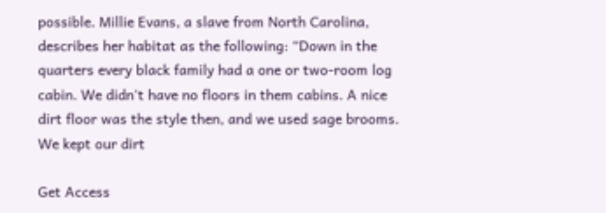possible. Millie Evans, a slave from North Carolina, describes her habitat as the following: “Down in the quarters every black family had a one or two-room log cabin. We didn't have no floors in them cabins. A nice dirt floor was the style then, and we used sage brooms. We kept our dirt

Get Access